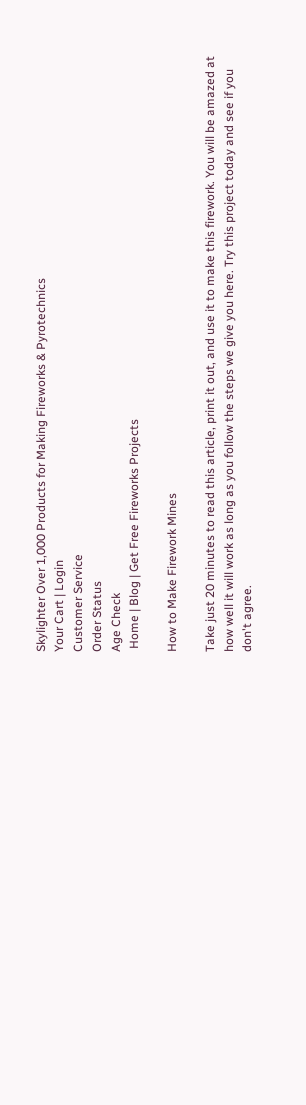Skylighter Over 1,000 Products for Making Fireworks & Pyrotechnics
Your Cart | Login
Customer Service
Order Status
Age Check
 Home | Blog | Get Free Fireworks Projects

How to Make Firework Mines

Take just 20 minutes to read this article, print it out, and use it to make this firework. You will be amazed at how well it will work as long as you follow the steps we give you here. Try this project today and see if you don't agree.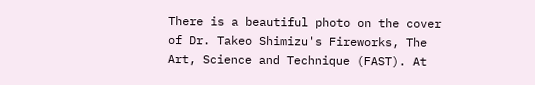There is a beautiful photo on the cover of Dr. Takeo Shimizu's Fireworks, The Art, Science and Technique (FAST). At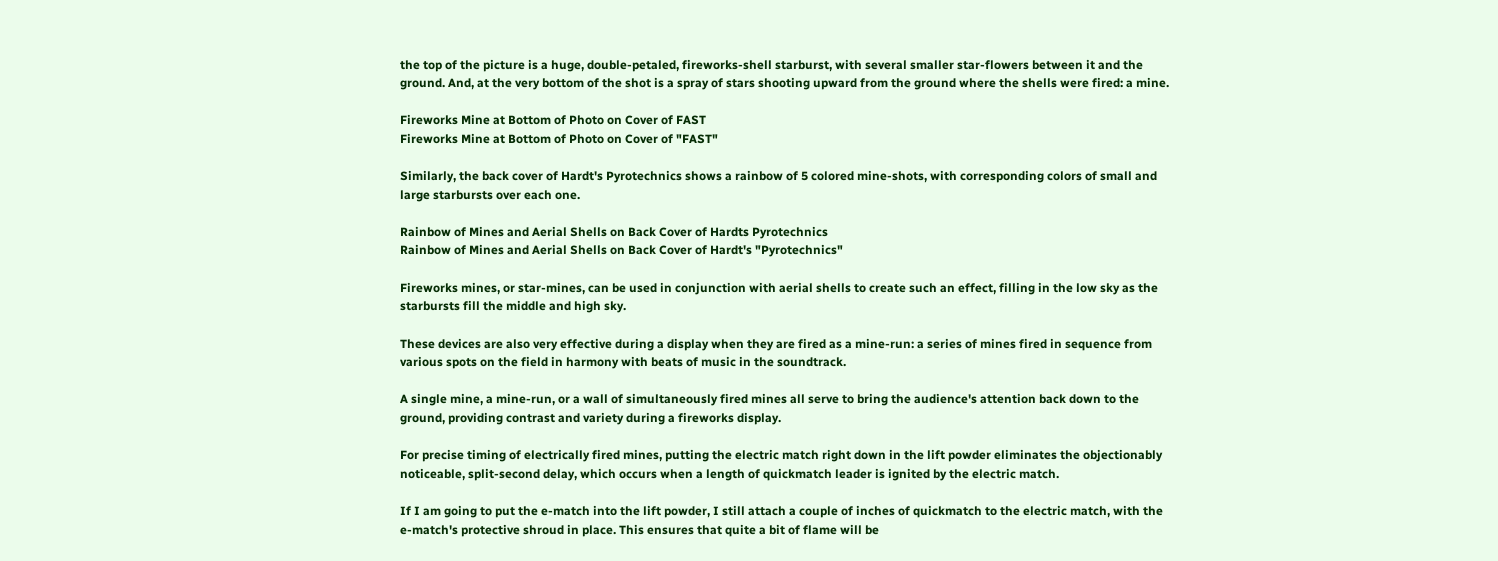the top of the picture is a huge, double-petaled, fireworks-shell starburst, with several smaller star-flowers between it and the ground. And, at the very bottom of the shot is a spray of stars shooting upward from the ground where the shells were fired: a mine.

Fireworks Mine at Bottom of Photo on Cover of FAST
Fireworks Mine at Bottom of Photo on Cover of "FAST"

Similarly, the back cover of Hardt's Pyrotechnics shows a rainbow of 5 colored mine-shots, with corresponding colors of small and large starbursts over each one.

Rainbow of Mines and Aerial Shells on Back Cover of Hardts Pyrotechnics
Rainbow of Mines and Aerial Shells on Back Cover of Hardt's "Pyrotechnics"

Fireworks mines, or star-mines, can be used in conjunction with aerial shells to create such an effect, filling in the low sky as the starbursts fill the middle and high sky.

These devices are also very effective during a display when they are fired as a mine-run: a series of mines fired in sequence from various spots on the field in harmony with beats of music in the soundtrack.

A single mine, a mine-run, or a wall of simultaneously fired mines all serve to bring the audience's attention back down to the ground, providing contrast and variety during a fireworks display.

For precise timing of electrically fired mines, putting the electric match right down in the lift powder eliminates the objectionably noticeable, split-second delay, which occurs when a length of quickmatch leader is ignited by the electric match.

If I am going to put the e-match into the lift powder, I still attach a couple of inches of quickmatch to the electric match, with the e-match's protective shroud in place. This ensures that quite a bit of flame will be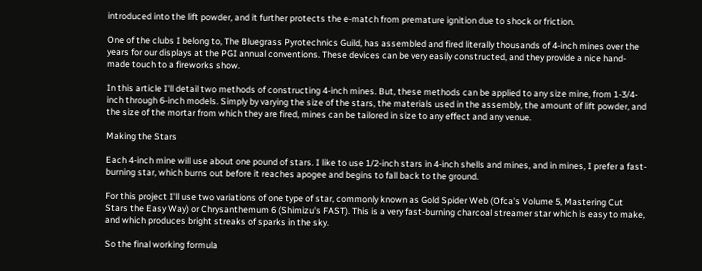introduced into the lift powder, and it further protects the e-match from premature ignition due to shock or friction.

One of the clubs I belong to, The Bluegrass Pyrotechnics Guild, has assembled and fired literally thousands of 4-inch mines over the years for our displays at the PGI annual conventions. These devices can be very easily constructed, and they provide a nice hand-made touch to a fireworks show.

In this article I'll detail two methods of constructing 4-inch mines. But, these methods can be applied to any size mine, from 1-3/4-inch through 6-inch models. Simply by varying the size of the stars, the materials used in the assembly, the amount of lift powder, and the size of the mortar from which they are fired, mines can be tailored in size to any effect and any venue.

Making the Stars

Each 4-inch mine will use about one pound of stars. I like to use 1/2-inch stars in 4-inch shells and mines, and in mines, I prefer a fast-burning star, which burns out before it reaches apogee and begins to fall back to the ground.

For this project I'll use two variations of one type of star, commonly known as Gold Spider Web (Ofca's Volume 5, Mastering Cut Stars the Easy Way) or Chrysanthemum 6 (Shimizu's FAST). This is a very fast-burning charcoal streamer star which is easy to make, and which produces bright streaks of sparks in the sky.

So the final working formula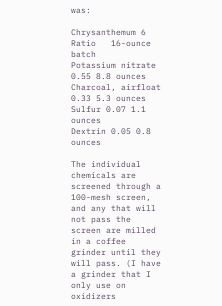was:

Chrysanthemum 6   Ratio   16-ounce batch
Potassium nitrate 0.55 8.8 ounces
Charcoal, airfloat 0.33 5.3 ounces
Sulfur 0.07 1.1 ounces
Dextrin 0.05 0.8 ounces

The individual chemicals are screened through a 100-mesh screen, and any that will not pass the screen are milled in a coffee grinder until they will pass. (I have a grinder that I only use on oxidizers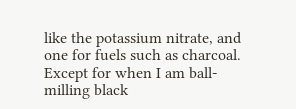like the potassium nitrate, and one for fuels such as charcoal. Except for when I am ball-milling black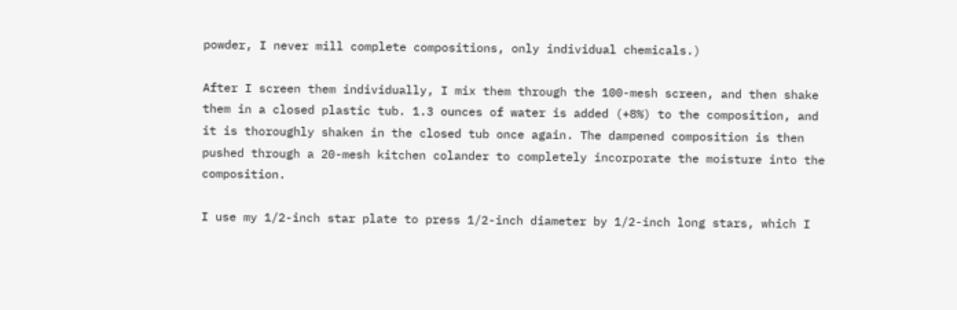powder, I never mill complete compositions, only individual chemicals.)

After I screen them individually, I mix them through the 100-mesh screen, and then shake them in a closed plastic tub. 1.3 ounces of water is added (+8%) to the composition, and it is thoroughly shaken in the closed tub once again. The dampened composition is then pushed through a 20-mesh kitchen colander to completely incorporate the moisture into the composition.

I use my 1/2-inch star plate to press 1/2-inch diameter by 1/2-inch long stars, which I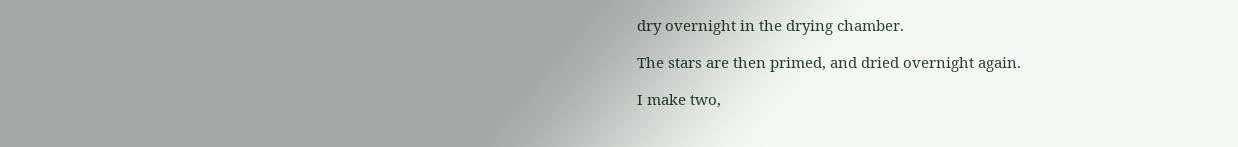dry overnight in the drying chamber.

The stars are then primed, and dried overnight again.

I make two,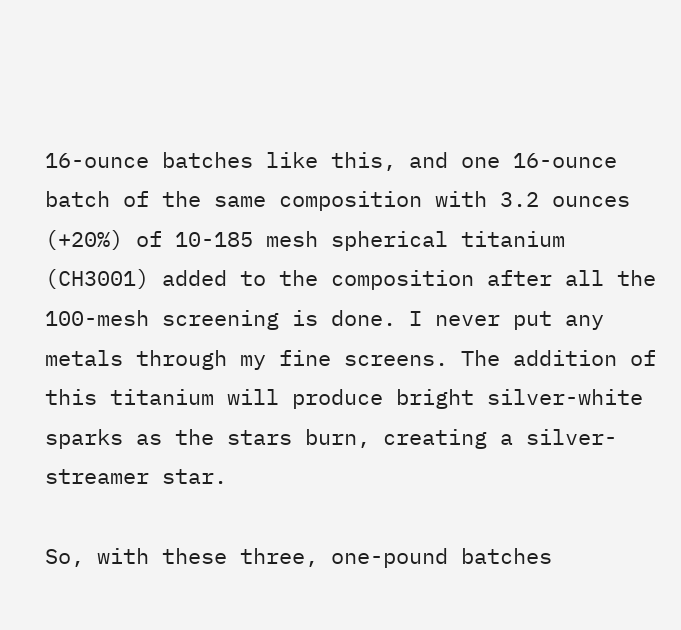16-ounce batches like this, and one 16-ounce batch of the same composition with 3.2 ounces (+20%) of 10-185 mesh spherical titanium (CH3001) added to the composition after all the 100-mesh screening is done. I never put any metals through my fine screens. The addition of this titanium will produce bright silver-white sparks as the stars burn, creating a silver-streamer star.

So, with these three, one-pound batches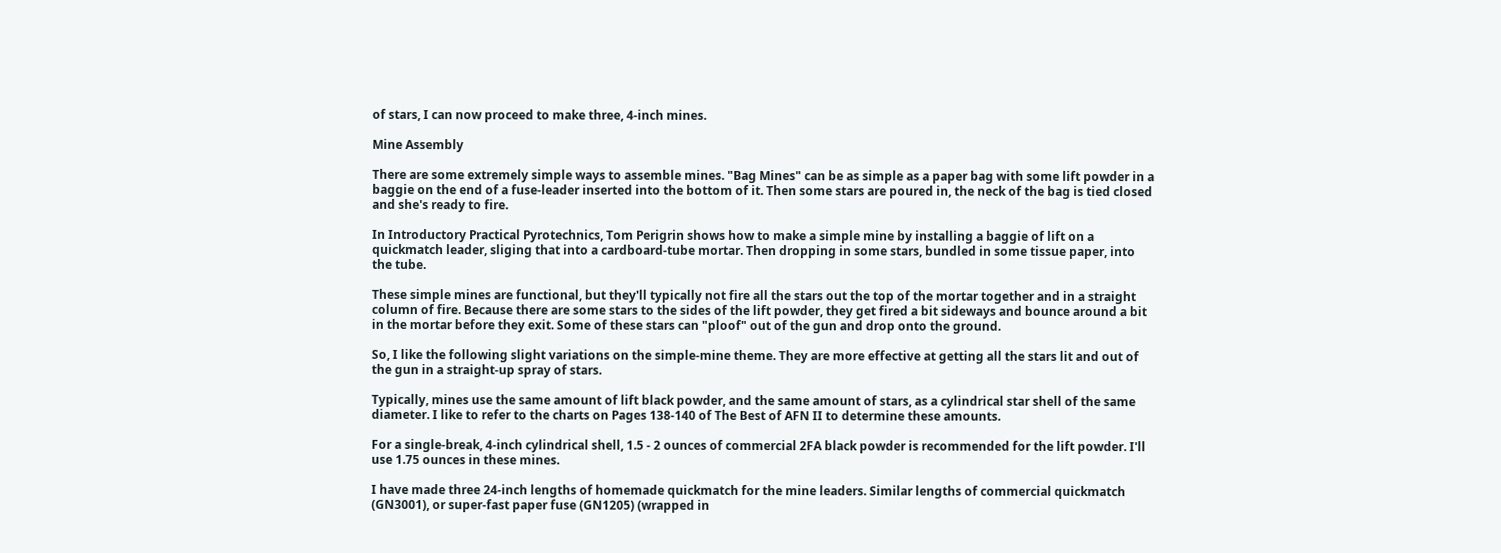of stars, I can now proceed to make three, 4-inch mines.

Mine Assembly

There are some extremely simple ways to assemble mines. "Bag Mines" can be as simple as a paper bag with some lift powder in a baggie on the end of a fuse-leader inserted into the bottom of it. Then some stars are poured in, the neck of the bag is tied closed and she's ready to fire.

In Introductory Practical Pyrotechnics, Tom Perigrin shows how to make a simple mine by installing a baggie of lift on a quickmatch leader, sliging that into a cardboard-tube mortar. Then dropping in some stars, bundled in some tissue paper, into the tube.

These simple mines are functional, but they'll typically not fire all the stars out the top of the mortar together and in a straight column of fire. Because there are some stars to the sides of the lift powder, they get fired a bit sideways and bounce around a bit in the mortar before they exit. Some of these stars can "ploof" out of the gun and drop onto the ground.

So, I like the following slight variations on the simple-mine theme. They are more effective at getting all the stars lit and out of the gun in a straight-up spray of stars.

Typically, mines use the same amount of lift black powder, and the same amount of stars, as a cylindrical star shell of the same diameter. I like to refer to the charts on Pages 138-140 of The Best of AFN II to determine these amounts.

For a single-break, 4-inch cylindrical shell, 1.5 - 2 ounces of commercial 2FA black powder is recommended for the lift powder. I'll use 1.75 ounces in these mines.

I have made three 24-inch lengths of homemade quickmatch for the mine leaders. Similar lengths of commercial quickmatch (GN3001), or super-fast paper fuse (GN1205) (wrapped in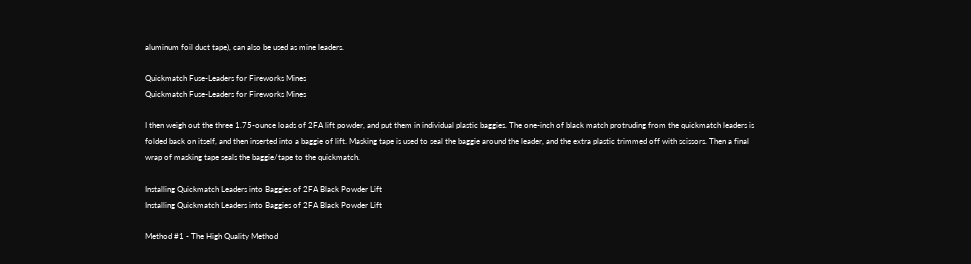aluminum foil duct tape), can also be used as mine leaders.

Quickmatch Fuse-Leaders for Fireworks Mines
Quickmatch Fuse-Leaders for Fireworks Mines

I then weigh out the three 1.75-ounce loads of 2FA lift powder, and put them in individual plastic baggies. The one-inch of black match protruding from the quickmatch leaders is folded back on itself, and then inserted into a baggie of lift. Masking tape is used to seal the baggie around the leader, and the extra plastic trimmed off with scissors. Then a final wrap of masking tape seals the baggie/tape to the quickmatch.

Installing Quickmatch Leaders into Baggies of 2FA Black Powder Lift
Installing Quickmatch Leaders into Baggies of 2FA Black Powder Lift

Method #1 - The High Quality Method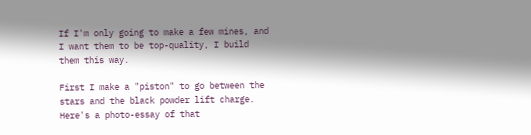If I'm only going to make a few mines, and I want them to be top-quality, I build them this way.

First I make a "piston" to go between the stars and the black powder lift charge. Here's a photo-essay of that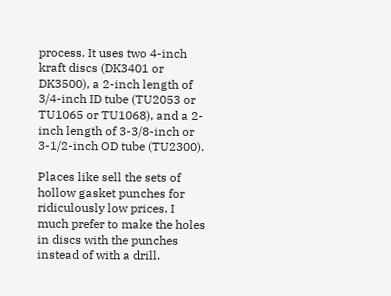process. It uses two 4-inch kraft discs (DK3401 or DK3500), a 2-inch length of 3/4-inch ID tube (TU2053 or TU1065 or TU1068), and a 2-inch length of 3-3/8-inch or 3-1/2-inch OD tube (TU2300).

Places like sell the sets of hollow gasket punches for ridiculously low prices. I much prefer to make the holes in discs with the punches instead of with a drill.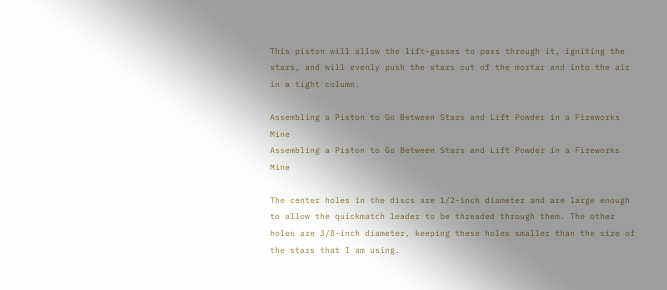This piston will allow the lift-gasses to pass through it, igniting the stars, and will evenly push the stars out of the mortar and into the air in a tight column.

Assembling a Piston to Go Between Stars and Lift Powder in a Fireworks Mine
Assembling a Piston to Go Between Stars and Lift Powder in a Fireworks Mine

The center holes in the discs are 1/2-inch diameter and are large enough to allow the quickmatch leader to be threaded through them. The other holes are 3/8-inch diameter, keeping these holes smaller than the size of the stars that I am using.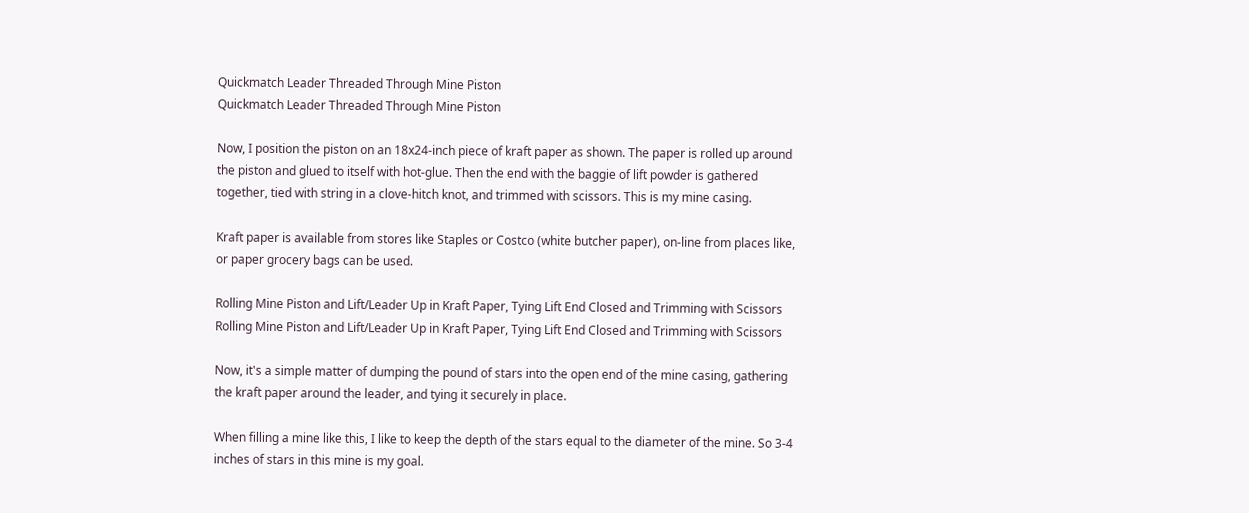Quickmatch Leader Threaded Through Mine Piston
Quickmatch Leader Threaded Through Mine Piston

Now, I position the piston on an 18x24-inch piece of kraft paper as shown. The paper is rolled up around the piston and glued to itself with hot-glue. Then the end with the baggie of lift powder is gathered together, tied with string in a clove-hitch knot, and trimmed with scissors. This is my mine casing.

Kraft paper is available from stores like Staples or Costco (white butcher paper), on-line from places like, or paper grocery bags can be used.

Rolling Mine Piston and Lift/Leader Up in Kraft Paper, Tying Lift End Closed and Trimming with Scissors
Rolling Mine Piston and Lift/Leader Up in Kraft Paper, Tying Lift End Closed and Trimming with Scissors

Now, it's a simple matter of dumping the pound of stars into the open end of the mine casing, gathering the kraft paper around the leader, and tying it securely in place.

When filling a mine like this, I like to keep the depth of the stars equal to the diameter of the mine. So 3-4 inches of stars in this mine is my goal.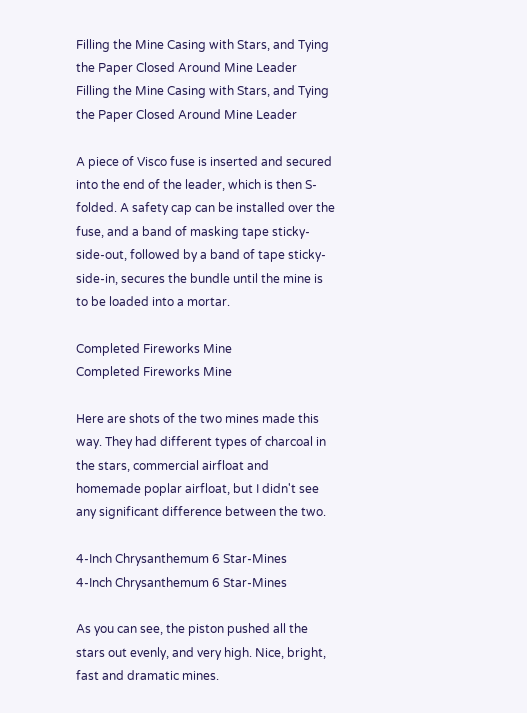Filling the Mine Casing with Stars, and Tying the Paper Closed Around Mine Leader
Filling the Mine Casing with Stars, and Tying the Paper Closed Around Mine Leader

A piece of Visco fuse is inserted and secured into the end of the leader, which is then S-folded. A safety cap can be installed over the fuse, and a band of masking tape sticky-side-out, followed by a band of tape sticky-side-in, secures the bundle until the mine is to be loaded into a mortar.

Completed Fireworks Mine
Completed Fireworks Mine

Here are shots of the two mines made this way. They had different types of charcoal in the stars, commercial airfloat and homemade poplar airfloat, but I didn't see any significant difference between the two.

4-Inch Chrysanthemum 6 Star-Mines
4-Inch Chrysanthemum 6 Star-Mines

As you can see, the piston pushed all the stars out evenly, and very high. Nice, bright, fast and dramatic mines.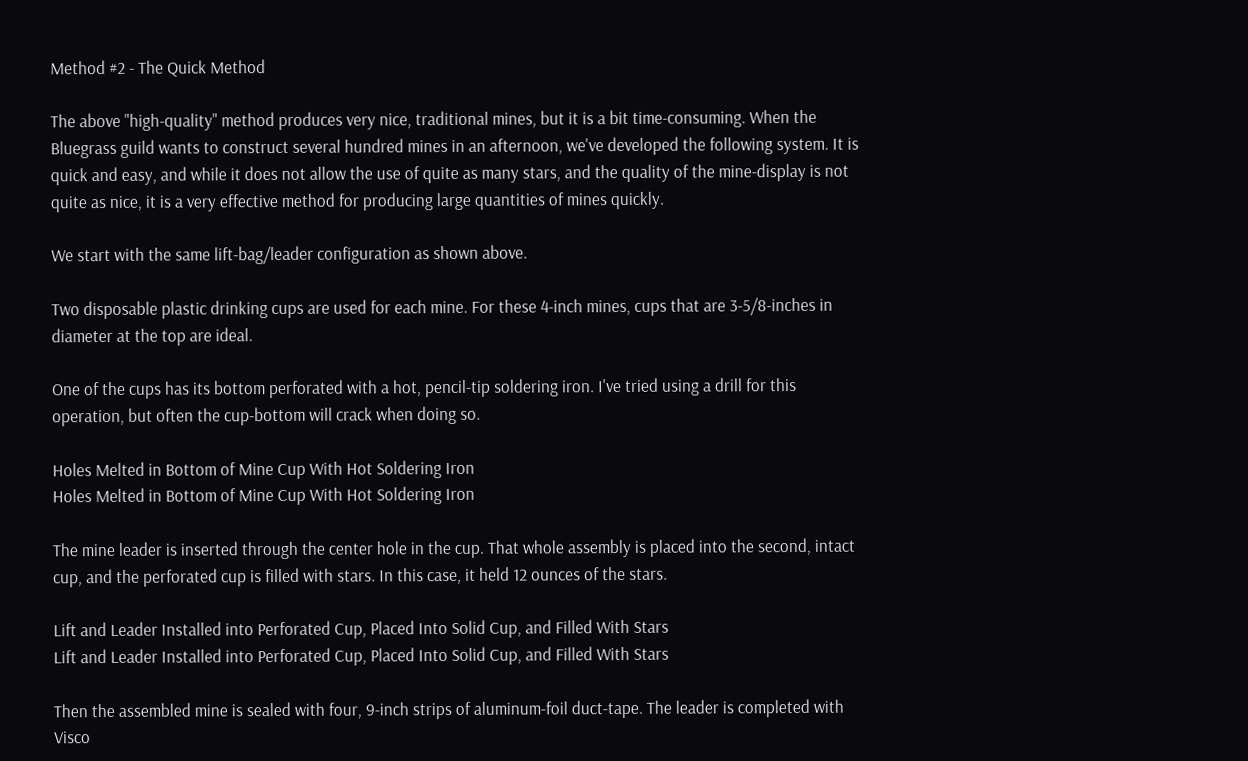Method #2 - The Quick Method

The above "high-quality" method produces very nice, traditional mines, but it is a bit time-consuming. When the Bluegrass guild wants to construct several hundred mines in an afternoon, we've developed the following system. It is quick and easy, and while it does not allow the use of quite as many stars, and the quality of the mine-display is not quite as nice, it is a very effective method for producing large quantities of mines quickly.

We start with the same lift-bag/leader configuration as shown above.

Two disposable plastic drinking cups are used for each mine. For these 4-inch mines, cups that are 3-5/8-inches in diameter at the top are ideal.

One of the cups has its bottom perforated with a hot, pencil-tip soldering iron. I've tried using a drill for this operation, but often the cup-bottom will crack when doing so.

Holes Melted in Bottom of Mine Cup With Hot Soldering Iron
Holes Melted in Bottom of Mine Cup With Hot Soldering Iron

The mine leader is inserted through the center hole in the cup. That whole assembly is placed into the second, intact cup, and the perforated cup is filled with stars. In this case, it held 12 ounces of the stars.

Lift and Leader Installed into Perforated Cup, Placed Into Solid Cup, and Filled With Stars
Lift and Leader Installed into Perforated Cup, Placed Into Solid Cup, and Filled With Stars

Then the assembled mine is sealed with four, 9-inch strips of aluminum-foil duct-tape. The leader is completed with Visco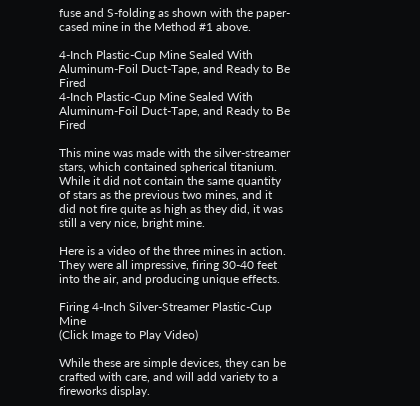fuse and S-folding as shown with the paper-cased mine in the Method #1 above.

4-Inch Plastic-Cup Mine Sealed With Aluminum-Foil Duct-Tape, and Ready to Be Fired
4-Inch Plastic-Cup Mine Sealed With Aluminum-Foil Duct-Tape, and Ready to Be Fired

This mine was made with the silver-streamer stars, which contained spherical titanium. While it did not contain the same quantity of stars as the previous two mines, and it did not fire quite as high as they did, it was still a very nice, bright mine.

Here is a video of the three mines in action. They were all impressive, firing 30-40 feet into the air, and producing unique effects.

Firing 4-Inch Silver-Streamer Plastic-Cup Mine
(Click Image to Play Video)

While these are simple devices, they can be crafted with care, and will add variety to a fireworks display.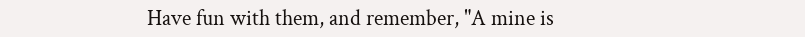Have fun with them, and remember, "A mine is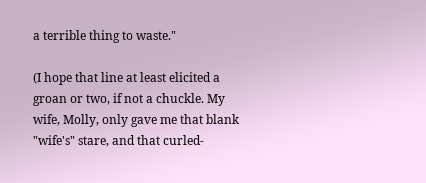a terrible thing to waste."

(I hope that line at least elicited a groan or two, if not a chuckle. My wife, Molly, only gave me that blank "wife's" stare, and that curled-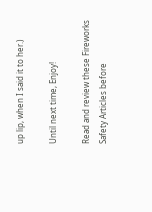up lip, when I said it to her.)

Until next time, Enjoy!

Read and review these Fireworks Safety Articles before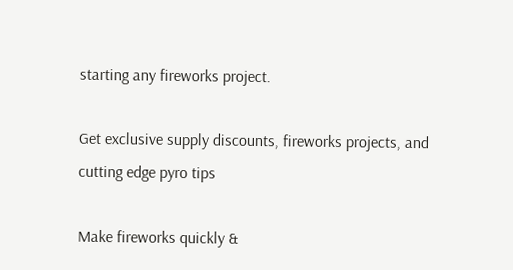starting any fireworks project.

Get exclusive supply discounts, fireworks projects, and cutting edge pyro tips

Make fireworks quickly &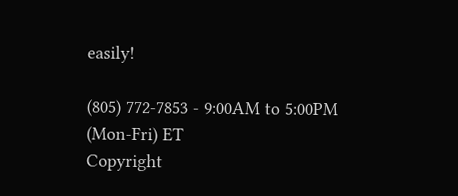easily!

(805) 772-7853 - 9:00AM to 5:00PM (Mon-Fri) ET
Copyright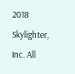2018 Skylighter, Inc. All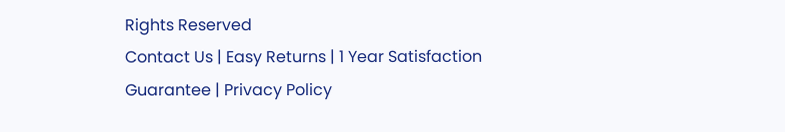Rights Reserved
Contact Us | Easy Returns | 1 Year Satisfaction Guarantee | Privacy Policy